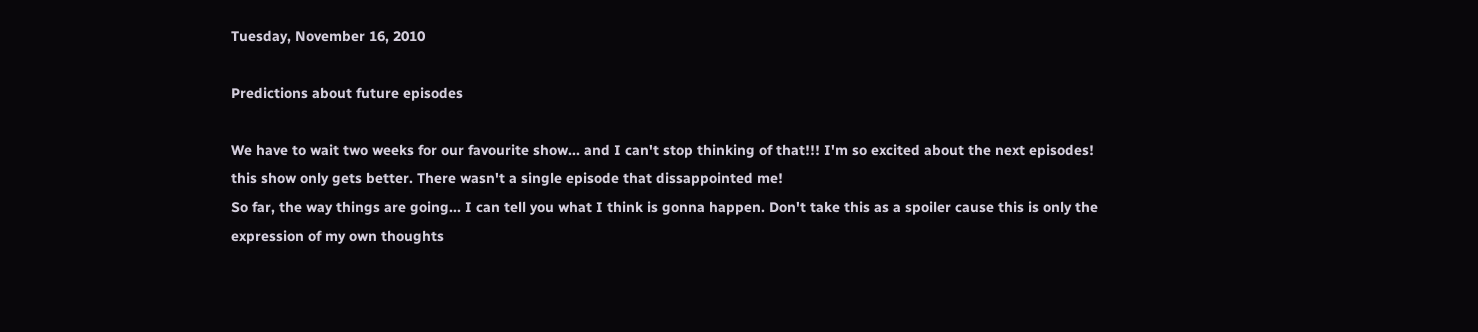Tuesday, November 16, 2010

Predictions about future episodes

We have to wait two weeks for our favourite show... and I can't stop thinking of that!!! I'm so excited about the next episodes! this show only gets better. There wasn't a single episode that dissappointed me!
So far, the way things are going... I can tell you what I think is gonna happen. Don't take this as a spoiler cause this is only the expression of my own thoughts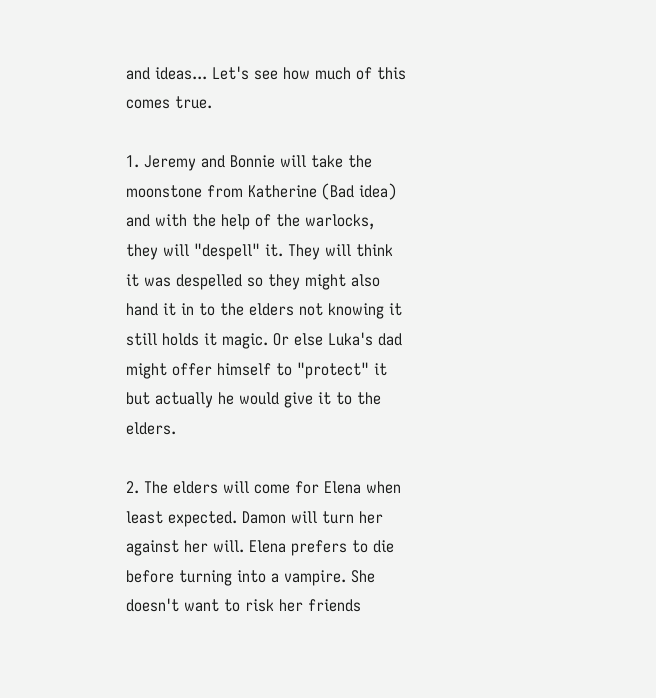and ideas... Let's see how much of this comes true.

1. Jeremy and Bonnie will take the moonstone from Katherine (Bad idea) and with the help of the warlocks, they will "despell" it. They will think it was despelled so they might also hand it in to the elders not knowing it still holds it magic. Or else Luka's dad might offer himself to "protect" it but actually he would give it to the elders.

2. The elders will come for Elena when least expected. Damon will turn her against her will. Elena prefers to die before turning into a vampire. She doesn't want to risk her friends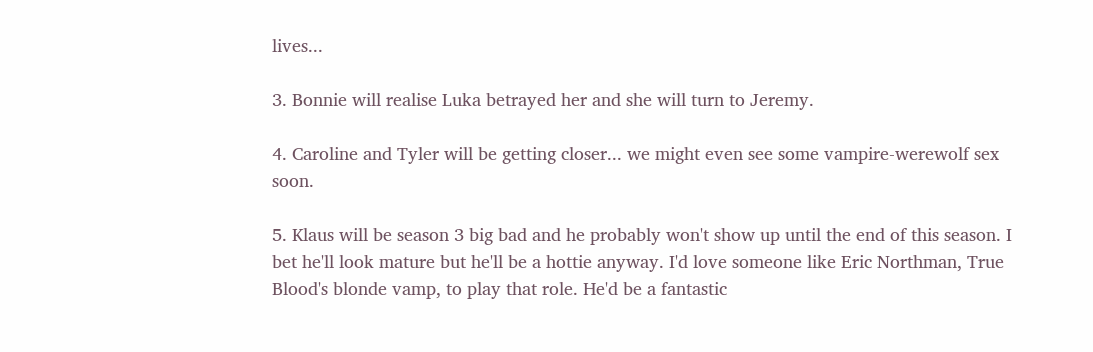lives...

3. Bonnie will realise Luka betrayed her and she will turn to Jeremy.

4. Caroline and Tyler will be getting closer... we might even see some vampire-werewolf sex soon.

5. Klaus will be season 3 big bad and he probably won't show up until the end of this season. I bet he'll look mature but he'll be a hottie anyway. I'd love someone like Eric Northman, True Blood's blonde vamp, to play that role. He'd be a fantastic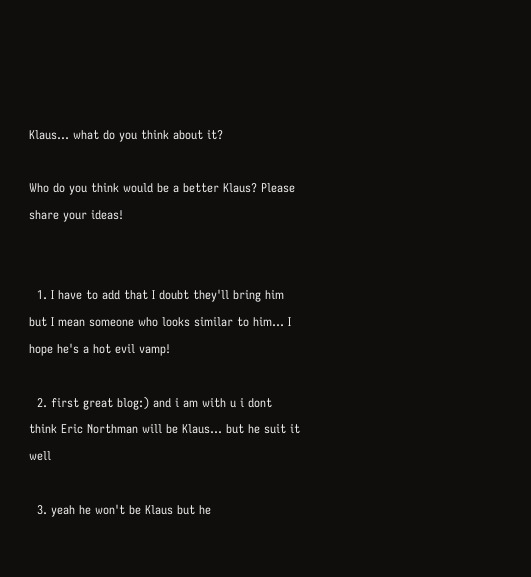Klaus... what do you think about it?

Who do you think would be a better Klaus? Please share your ideas!


  1. I have to add that I doubt they'll bring him but I mean someone who looks similar to him... I hope he's a hot evil vamp!

  2. first great blog:) and i am with u i dont think Eric Northman will be Klaus... but he suit it well

  3. yeah he won't be Klaus but he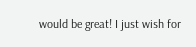would be great! I just wish for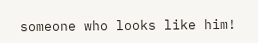someone who looks like him!